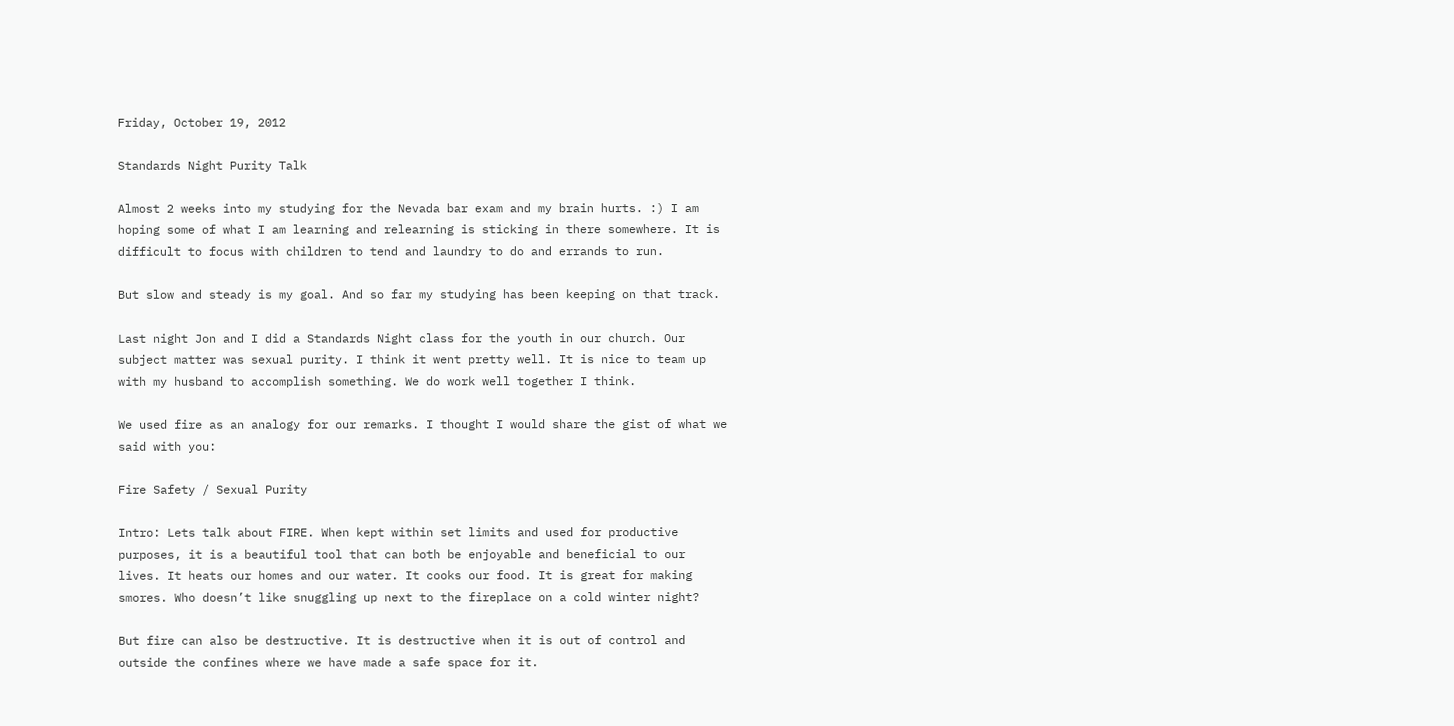Friday, October 19, 2012

Standards Night Purity Talk

Almost 2 weeks into my studying for the Nevada bar exam and my brain hurts. :) I am hoping some of what I am learning and relearning is sticking in there somewhere. It is difficult to focus with children to tend and laundry to do and errands to run.

But slow and steady is my goal. And so far my studying has been keeping on that track.

Last night Jon and I did a Standards Night class for the youth in our church. Our subject matter was sexual purity. I think it went pretty well. It is nice to team up with my husband to accomplish something. We do work well together I think.

We used fire as an analogy for our remarks. I thought I would share the gist of what we said with you:

Fire Safety / Sexual Purity

Intro: Lets talk about FIRE. When kept within set limits and used for productive purposes, it is a beautiful tool that can both be enjoyable and beneficial to our lives. It heats our homes and our water. It cooks our food. It is great for making smores. Who doesn’t like snuggling up next to the fireplace on a cold winter night?

But fire can also be destructive. It is destructive when it is out of control and outside the confines where we have made a safe space for it.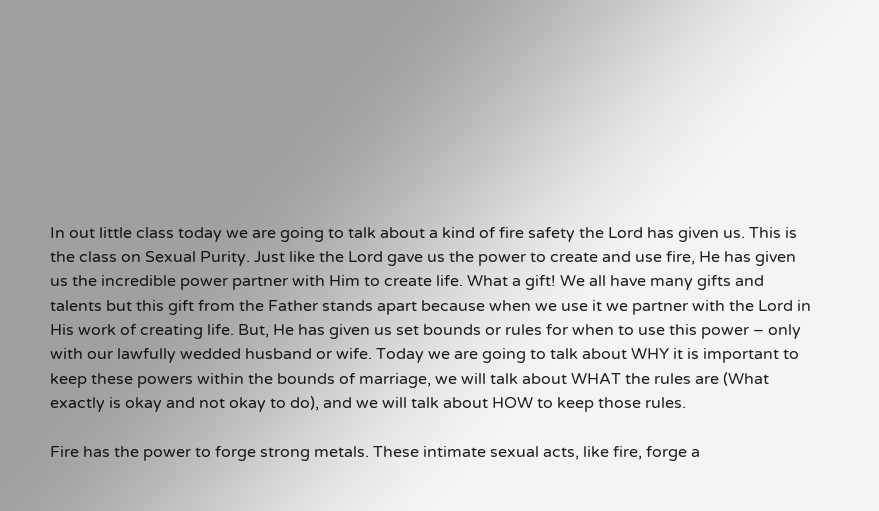In out little class today we are going to talk about a kind of fire safety the Lord has given us. This is the class on Sexual Purity. Just like the Lord gave us the power to create and use fire, He has given us the incredible power partner with Him to create life. What a gift! We all have many gifts and talents but this gift from the Father stands apart because when we use it we partner with the Lord in His work of creating life. But, He has given us set bounds or rules for when to use this power – only with our lawfully wedded husband or wife. Today we are going to talk about WHY it is important to keep these powers within the bounds of marriage, we will talk about WHAT the rules are (What exactly is okay and not okay to do), and we will talk about HOW to keep those rules.

Fire has the power to forge strong metals. These intimate sexual acts, like fire, forge a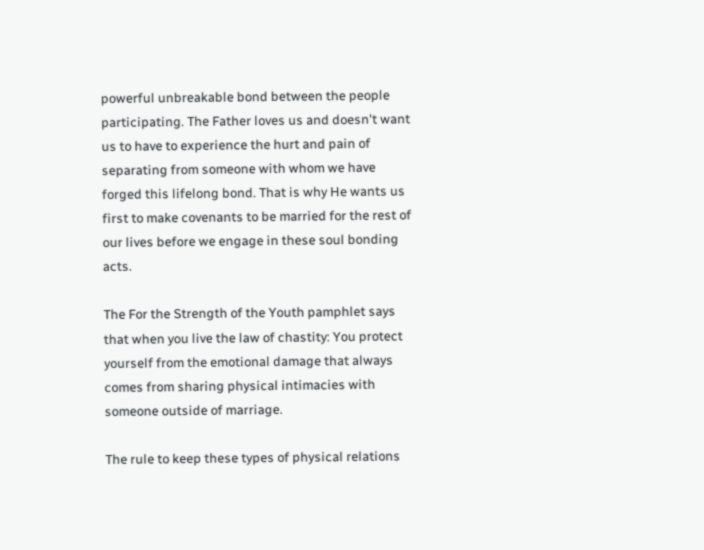powerful unbreakable bond between the people participating. The Father loves us and doesn't want us to have to experience the hurt and pain of separating from someone with whom we have forged this lifelong bond. That is why He wants us first to make covenants to be married for the rest of our lives before we engage in these soul bonding acts.

The For the Strength of the Youth pamphlet says that when you live the law of chastity: You protect yourself from the emotional damage that always comes from sharing physical intimacies with someone outside of marriage.

The rule to keep these types of physical relations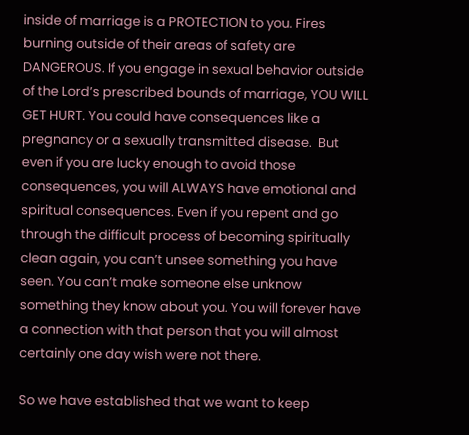inside of marriage is a PROTECTION to you. Fires burning outside of their areas of safety are DANGEROUS. If you engage in sexual behavior outside of the Lord’s prescribed bounds of marriage, YOU WILL GET HURT. You could have consequences like a pregnancy or a sexually transmitted disease.  But even if you are lucky enough to avoid those consequences, you will ALWAYS have emotional and spiritual consequences. Even if you repent and go through the difficult process of becoming spiritually clean again, you can’t unsee something you have seen. You can’t make someone else unknow something they know about you. You will forever have a connection with that person that you will almost certainly one day wish were not there.

So we have established that we want to keep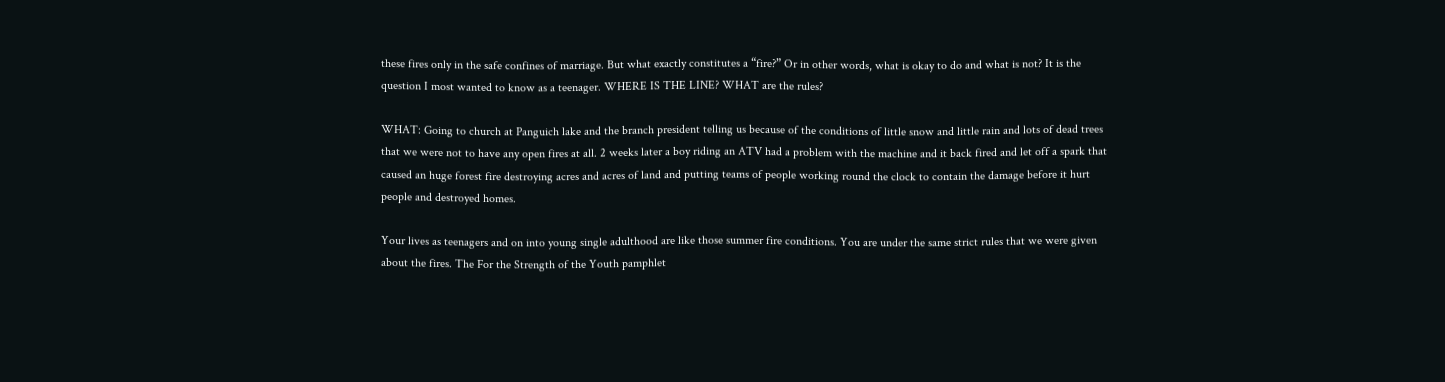these fires only in the safe confines of marriage. But what exactly constitutes a “fire?” Or in other words, what is okay to do and what is not? It is the question I most wanted to know as a teenager. WHERE IS THE LINE? WHAT are the rules?

WHAT: Going to church at Panguich lake and the branch president telling us because of the conditions of little snow and little rain and lots of dead trees that we were not to have any open fires at all. 2 weeks later a boy riding an ATV had a problem with the machine and it back fired and let off a spark that caused an huge forest fire destroying acres and acres of land and putting teams of people working round the clock to contain the damage before it hurt people and destroyed homes.

Your lives as teenagers and on into young single adulthood are like those summer fire conditions. You are under the same strict rules that we were given about the fires. The For the Strength of the Youth pamphlet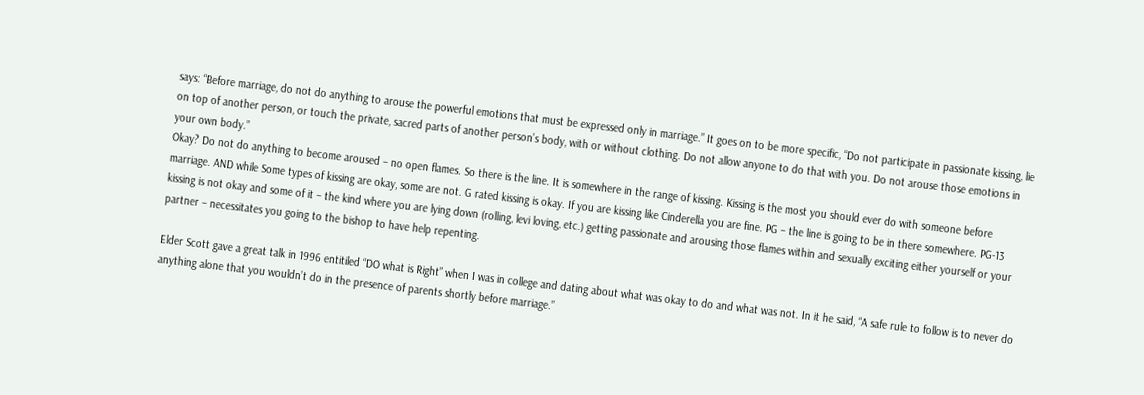says: “Before marriage, do not do anything to arouse the powerful emotions that must be expressed only in marriage.” It goes on to be more specific, “Do not participate in passionate kissing, lie on top of another person, or touch the private, sacred parts of another person’s body, with or without clothing. Do not allow anyone to do that with you. Do not arouse those emotions in your own body.”
Okay? Do not do anything to become aroused – no open flames. So there is the line. It is somewhere in the range of kissing. Kissing is the most you should ever do with someone before marriage. AND while Some types of kissing are okay, some are not. G rated kissing is okay. If you are kissing like Cinderella you are fine. PG – the line is going to be in there somewhere. PG-13 kissing is not okay and some of it – the kind where you are lying down (rolling, levi loving, etc.) getting passionate and arousing those flames within and sexually exciting either yourself or your partner – necessitates you going to the bishop to have help repenting.

Elder Scott gave a great talk in 1996 entitiled “DO what is Right” when I was in college and dating about what was okay to do and what was not. In it he said, “A safe rule to follow is to never do anything alone that you wouldn’t do in the presence of parents shortly before marriage.”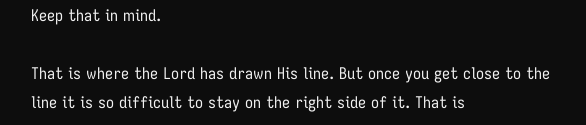Keep that in mind.

That is where the Lord has drawn His line. But once you get close to the line it is so difficult to stay on the right side of it. That is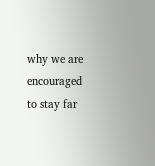why we are encouraged to stay far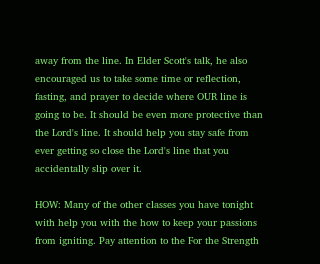away from the line. In Elder Scott's talk, he also encouraged us to take some time or reflection, fasting, and prayer to decide where OUR line is going to be. It should be even more protective than the Lord's line. It should help you stay safe from ever getting so close the Lord's line that you accidentally slip over it.

HOW: Many of the other classes you have tonight with help you with the how to keep your passions from igniting. Pay attention to the For the Strength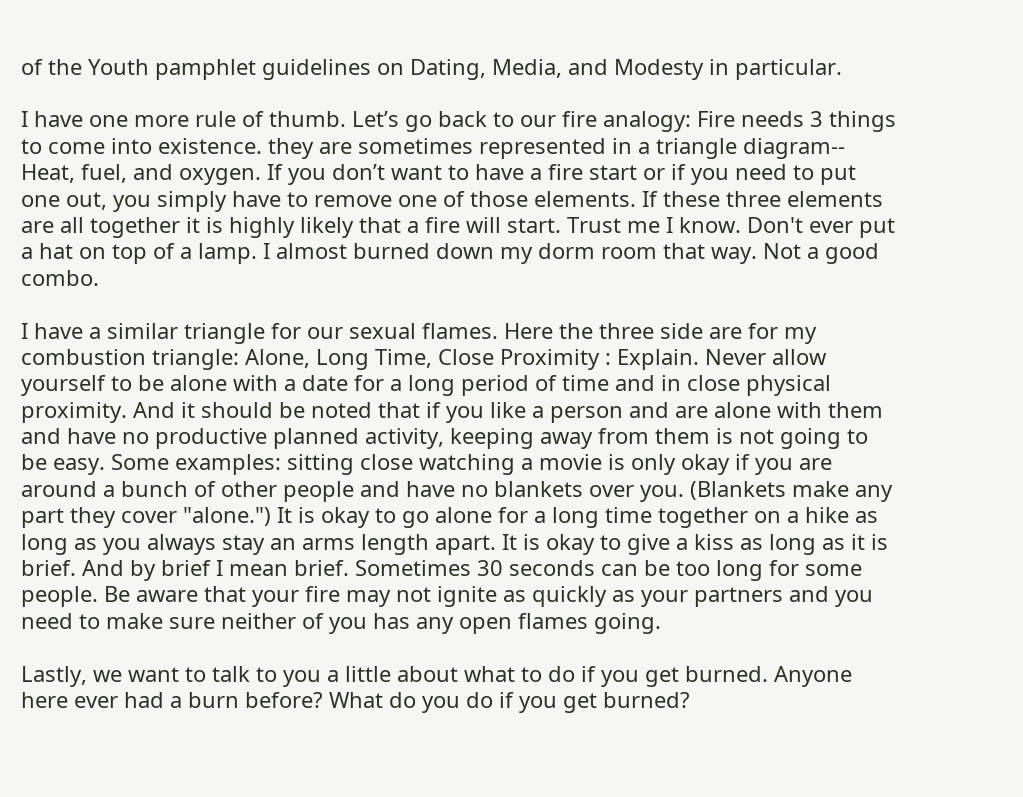of the Youth pamphlet guidelines on Dating, Media, and Modesty in particular.

I have one more rule of thumb. Let’s go back to our fire analogy: Fire needs 3 things to come into existence. they are sometimes represented in a triangle diagram-- Heat, fuel, and oxygen. If you don’t want to have a fire start or if you need to put one out, you simply have to remove one of those elements. If these three elements are all together it is highly likely that a fire will start. Trust me I know. Don't ever put a hat on top of a lamp. I almost burned down my dorm room that way. Not a good combo.

I have a similar triangle for our sexual flames. Here the three side are for my combustion triangle: Alone, Long Time, Close Proximity : Explain. Never allow yourself to be alone with a date for a long period of time and in close physical proximity. And it should be noted that if you like a person and are alone with them and have no productive planned activity, keeping away from them is not going to be easy. Some examples: sitting close watching a movie is only okay if you are around a bunch of other people and have no blankets over you. (Blankets make any part they cover "alone.") It is okay to go alone for a long time together on a hike as long as you always stay an arms length apart. It is okay to give a kiss as long as it is brief. And by brief I mean brief. Sometimes 30 seconds can be too long for some people. Be aware that your fire may not ignite as quickly as your partners and you need to make sure neither of you has any open flames going.

Lastly, we want to talk to you a little about what to do if you get burned. Anyone here ever had a burn before? What do you do if you get burned?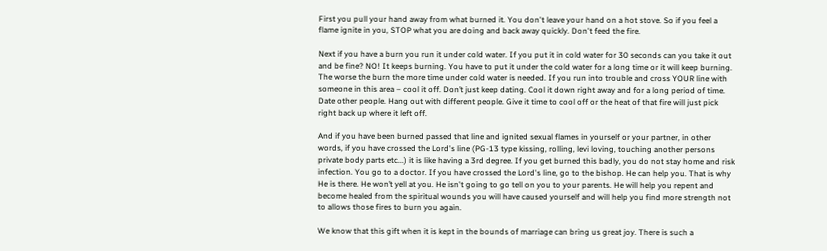First you pull your hand away from what burned it. You don't leave your hand on a hot stove. So if you feel a flame ignite in you, STOP what you are doing and back away quickly. Don't feed the fire.

Next if you have a burn you run it under cold water. If you put it in cold water for 30 seconds can you take it out and be fine? NO! It keeps burning. You have to put it under the cold water for a long time or it will keep burning. The worse the burn the more time under cold water is needed. If you run into trouble and cross YOUR line with someone in this area – cool it off. Don’t just keep dating. Cool it down right away and for a long period of time. Date other people. Hang out with different people. Give it time to cool off or the heat of that fire will just pick right back up where it left off.

And if you have been burned passed that line and ignited sexual flames in yourself or your partner, in other words, if you have crossed the Lord's line (PG-13 type kissing, rolling, levi loving, touching another persons private body parts etc...) it is like having a 3rd degree. If you get burned this badly, you do not stay home and risk infection. You go to a doctor. If you have crossed the Lord's line, go to the bishop. He can help you. That is why He is there. He won’t yell at you. He isn't going to go tell on you to your parents. He will help you repent and become healed from the spiritual wounds you will have caused yourself and will help you find more strength not to allows those fires to burn you again.

We know that this gift when it is kept in the bounds of marriage can bring us great joy. There is such a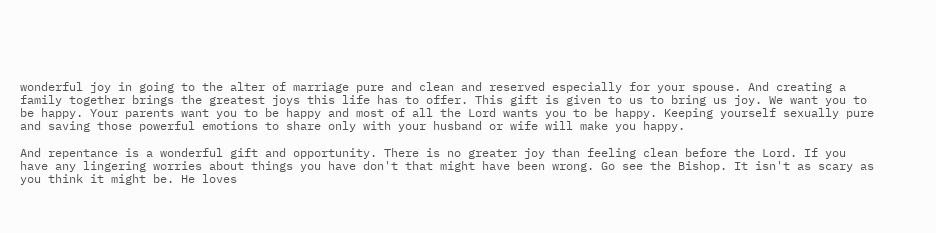wonderful joy in going to the alter of marriage pure and clean and reserved especially for your spouse. And creating a family together brings the greatest joys this life has to offer. This gift is given to us to bring us joy. We want you to be happy. Your parents want you to be happy and most of all the Lord wants you to be happy. Keeping yourself sexually pure and saving those powerful emotions to share only with your husband or wife will make you happy.

And repentance is a wonderful gift and opportunity. There is no greater joy than feeling clean before the Lord. If you have any lingering worries about things you have don't that might have been wrong. Go see the Bishop. It isn't as scary as you think it might be. He loves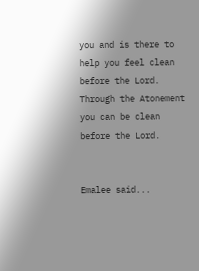you and is there to help you feel clean before the Lord. Through the Atonement you can be clean before the Lord.


Emalee said...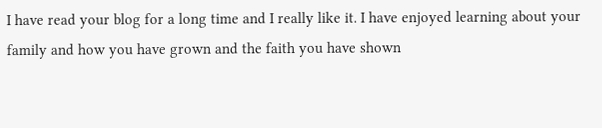I have read your blog for a long time and I really like it. I have enjoyed learning about your family and how you have grown and the faith you have shown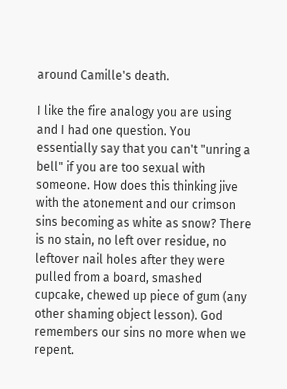around Camille's death.

I like the fire analogy you are using and I had one question. You essentially say that you can't "unring a bell" if you are too sexual with someone. How does this thinking jive with the atonement and our crimson sins becoming as white as snow? There is no stain, no left over residue, no leftover nail holes after they were pulled from a board, smashed cupcake, chewed up piece of gum (any other shaming object lesson). God remembers our sins no more when we repent.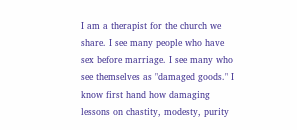I am a therapist for the church we share. I see many people who have sex before marriage. I see many who see themselves as "damaged goods." I know first hand how damaging lessons on chastity, modesty, purity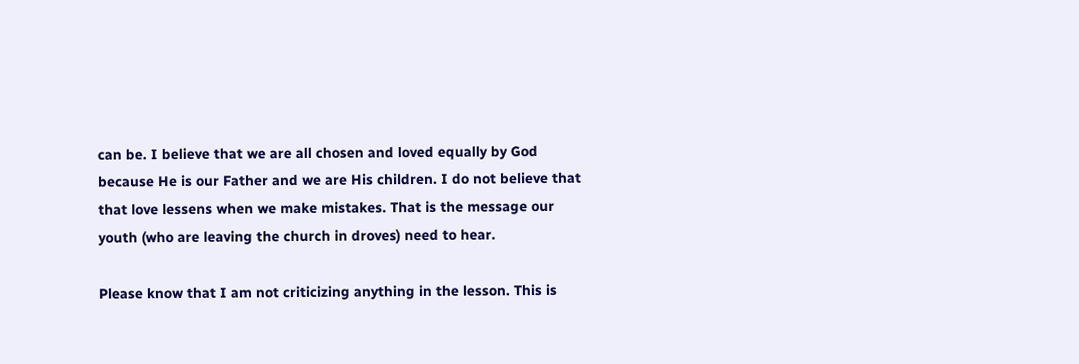can be. I believe that we are all chosen and loved equally by God because He is our Father and we are His children. I do not believe that that love lessens when we make mistakes. That is the message our youth (who are leaving the church in droves) need to hear.

Please know that I am not criticizing anything in the lesson. This is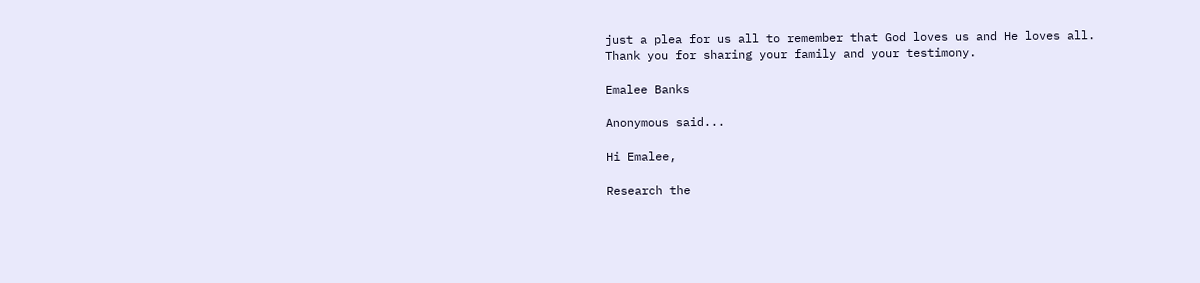just a plea for us all to remember that God loves us and He loves all. Thank you for sharing your family and your testimony.

Emalee Banks

Anonymous said...

Hi Emalee,

Research the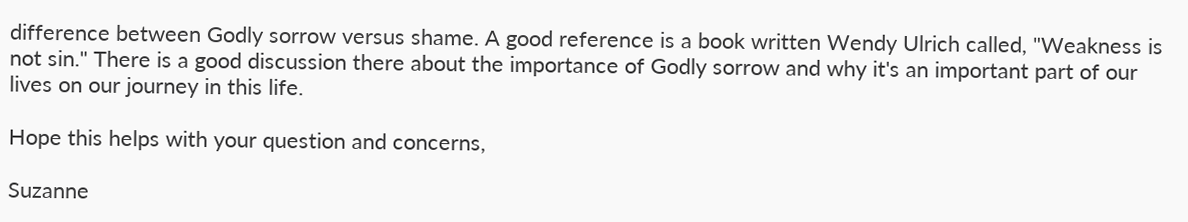difference between Godly sorrow versus shame. A good reference is a book written Wendy Ulrich called, "Weakness is not sin." There is a good discussion there about the importance of Godly sorrow and why it's an important part of our lives on our journey in this life.

Hope this helps with your question and concerns,

Suzanne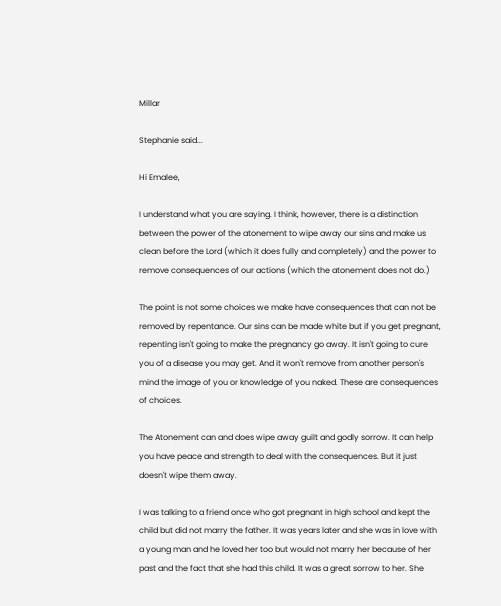Millar

Stephanie said...

Hi Emalee,

I understand what you are saying. I think, however, there is a distinction between the power of the atonement to wipe away our sins and make us clean before the Lord (which it does fully and completely) and the power to remove consequences of our actions (which the atonement does not do.)

The point is not some choices we make have consequences that can not be removed by repentance. Our sins can be made white but if you get pregnant, repenting isn't going to make the pregnancy go away. It isn't going to cure you of a disease you may get. And it won't remove from another person's mind the image of you or knowledge of you naked. These are consequences of choices.

The Atonement can and does wipe away guilt and godly sorrow. It can help you have peace and strength to deal with the consequences. But it just doesn't wipe them away.

I was talking to a friend once who got pregnant in high school and kept the child but did not marry the father. It was years later and she was in love with a young man and he loved her too but would not marry her because of her past and the fact that she had this child. It was a great sorrow to her. She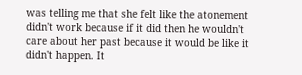was telling me that she felt like the atonement didn't work because if it did then he wouldn't care about her past because it would be like it didn't happen. It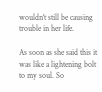wouldn't still be causing trouble in her life.

As soon as she said this it was like a lightening bolt to my soul. So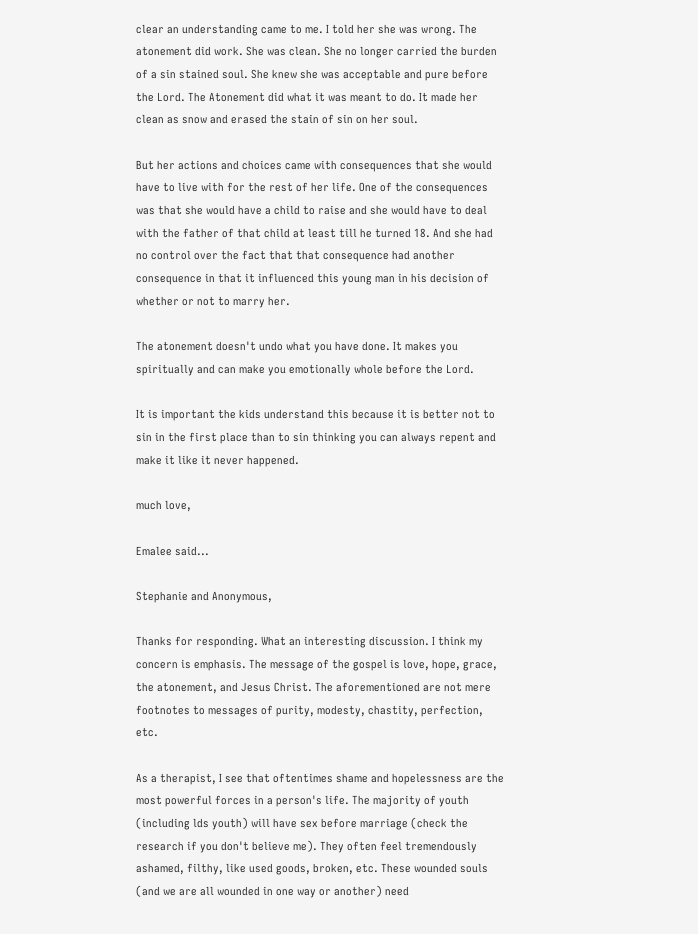clear an understanding came to me. I told her she was wrong. The atonement did work. She was clean. She no longer carried the burden of a sin stained soul. She knew she was acceptable and pure before the Lord. The Atonement did what it was meant to do. It made her clean as snow and erased the stain of sin on her soul.

But her actions and choices came with consequences that she would have to live with for the rest of her life. One of the consequences was that she would have a child to raise and she would have to deal with the father of that child at least till he turned 18. And she had no control over the fact that that consequence had another consequence in that it influenced this young man in his decision of whether or not to marry her.

The atonement doesn't undo what you have done. It makes you spiritually and can make you emotionally whole before the Lord.

It is important the kids understand this because it is better not to sin in the first place than to sin thinking you can always repent and make it like it never happened.

much love,

Emalee said...

Stephanie and Anonymous,

Thanks for responding. What an interesting discussion. I think my concern is emphasis. The message of the gospel is love, hope, grace, the atonement, and Jesus Christ. The aforementioned are not mere footnotes to messages of purity, modesty, chastity, perfection, etc.

As a therapist, I see that oftentimes shame and hopelessness are the most powerful forces in a person's life. The majority of youth (including lds youth) will have sex before marriage (check the research if you don't believe me). They often feel tremendously ashamed, filthy, like used goods, broken, etc. These wounded souls (and we are all wounded in one way or another) need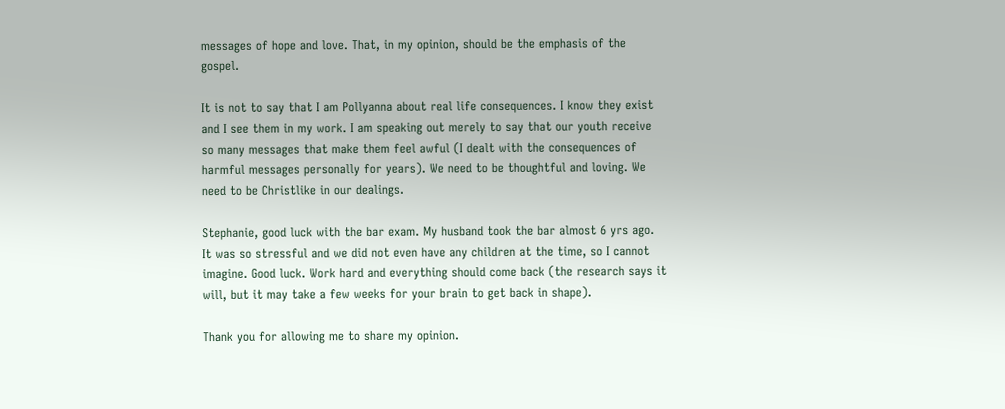messages of hope and love. That, in my opinion, should be the emphasis of the gospel.

It is not to say that I am Pollyanna about real life consequences. I know they exist and I see them in my work. I am speaking out merely to say that our youth receive so many messages that make them feel awful (I dealt with the consequences of harmful messages personally for years). We need to be thoughtful and loving. We need to be Christlike in our dealings.

Stephanie, good luck with the bar exam. My husband took the bar almost 6 yrs ago. It was so stressful and we did not even have any children at the time, so I cannot imagine. Good luck. Work hard and everything should come back (the research says it will, but it may take a few weeks for your brain to get back in shape).

Thank you for allowing me to share my opinion.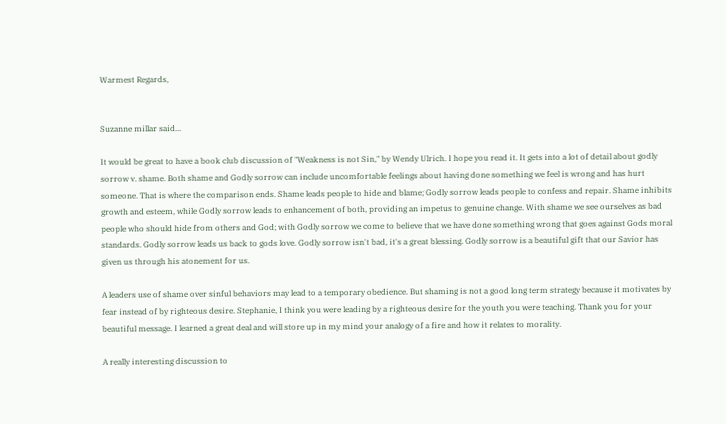Warmest Regards,


Suzanne millar said...

It would be great to have a book club discussion of "Weakness is not Sin," by Wendy Ulrich. I hope you read it. It gets into a lot of detail about godly sorrow v. shame. Both shame and Godly sorrow can include uncomfortable feelings about having done something we feel is wrong and has hurt someone. That is where the comparison ends. Shame leads people to hide and blame; Godly sorrow leads people to confess and repair. Shame inhibits growth and esteem, while Godly sorrow leads to enhancement of both, providing an impetus to genuine change. With shame we see ourselves as bad people who should hide from others and God; with Godly sorrow we come to believe that we have done something wrong that goes against Gods moral standards. Godly sorrow leads us back to gods love. Godly sorrow isn't bad, it's a great blessing. Godly sorrow is a beautiful gift that our Savior has given us through his atonement for us.

A leaders use of shame over sinful behaviors may lead to a temporary obedience. But shaming is not a good long term strategy because it motivates by fear instead of by righteous desire. Stephanie, I think you were leading by a righteous desire for the youth you were teaching. Thank you for your beautiful message. I learned a great deal and will store up in my mind your analogy of a fire and how it relates to morality.

A really interesting discussion to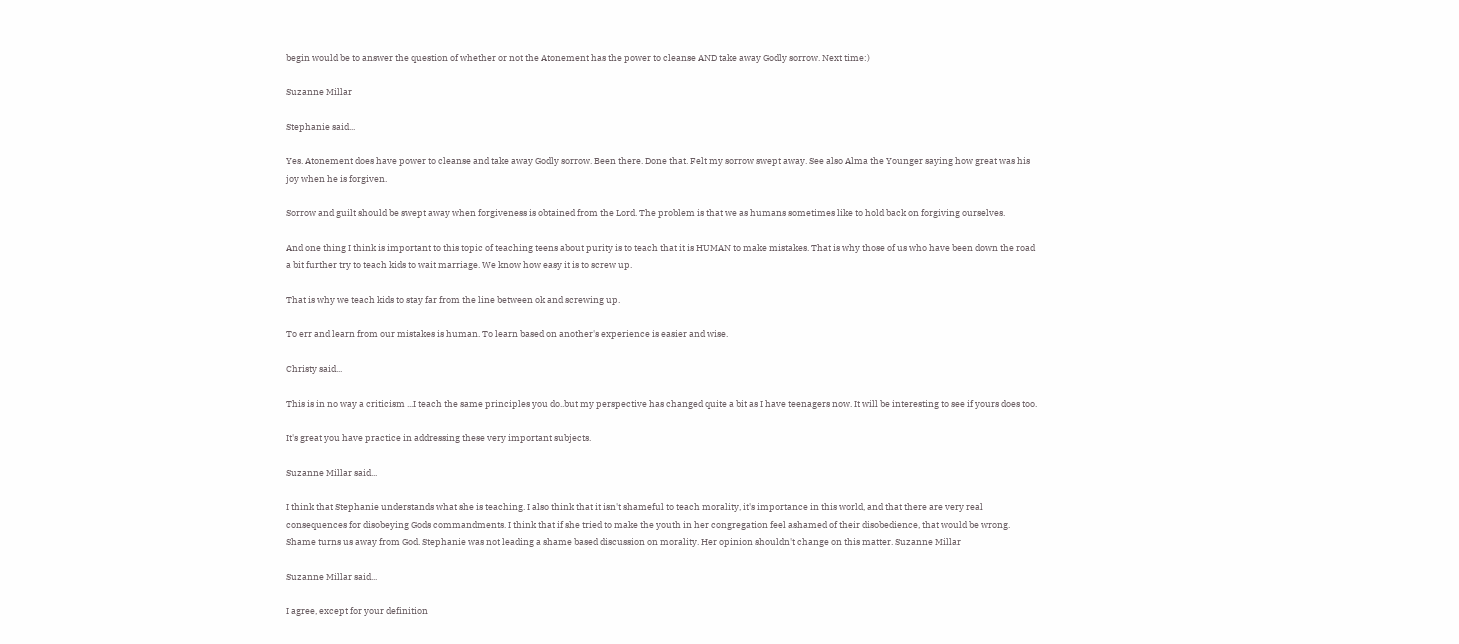begin would be to answer the question of whether or not the Atonement has the power to cleanse AND take away Godly sorrow. Next time:)

Suzanne Millar

Stephanie said...

Yes. Atonement does have power to cleanse and take away Godly sorrow. Been there. Done that. Felt my sorrow swept away. See also Alma the Younger saying how great was his joy when he is forgiven.

Sorrow and guilt should be swept away when forgiveness is obtained from the Lord. The problem is that we as humans sometimes like to hold back on forgiving ourselves.

And one thing I think is important to this topic of teaching teens about purity is to teach that it is HUMAN to make mistakes. That is why those of us who have been down the road a bit further try to teach kids to wait marriage. We know how easy it is to screw up.

That is why we teach kids to stay far from the line between ok and screwing up.

To err and learn from our mistakes is human. To learn based on another's experience is easier and wise.

Christy said...

This is in no way a criticism ...I teach the same principles you do..but my perspective has changed quite a bit as I have teenagers now. It will be interesting to see if yours does too.

It's great you have practice in addressing these very important subjects.

Suzanne Millar said...

I think that Stephanie understands what she is teaching. I also think that it isn't shameful to teach morality, it's importance in this world, and that there are very real consequences for disobeying Gods commandments. I think that if she tried to make the youth in her congregation feel ashamed of their disobedience, that would be wrong. Shame turns us away from God. Stephanie was not leading a shame based discussion on morality. Her opinion shouldn't change on this matter. Suzanne Millar

Suzanne Millar said...

I agree, except for your definition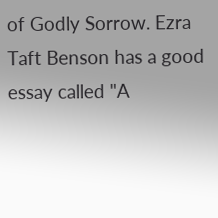of Godly Sorrow. Ezra Taft Benson has a good essay called "A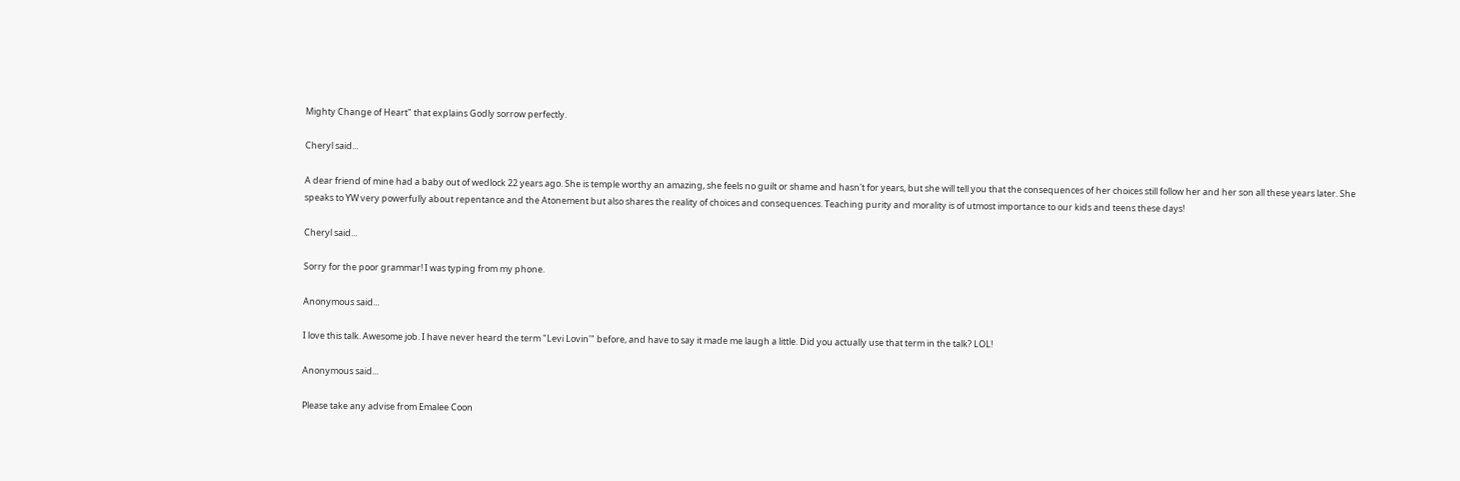Mighty Change of Heart" that explains Godly sorrow perfectly.

Cheryl said...

A dear friend of mine had a baby out of wedlock 22 years ago. She is temple worthy an amazing, she feels no guilt or shame and hasn't for years, but she will tell you that the consequences of her choices still follow her and her son all these years later. She speaks to YW very powerfully about repentance and the Atonement but also shares the reality of choices and consequences. Teaching purity and morality is of utmost importance to our kids and teens these days!

Cheryl said...

Sorry for the poor grammar! I was typing from my phone.

Anonymous said...

I love this talk. Awesome job. I have never heard the term "Levi Lovin'" before, and have to say it made me laugh a little. Did you actually use that term in the talk? LOL!

Anonymous said...

Please take any advise from Emalee Coon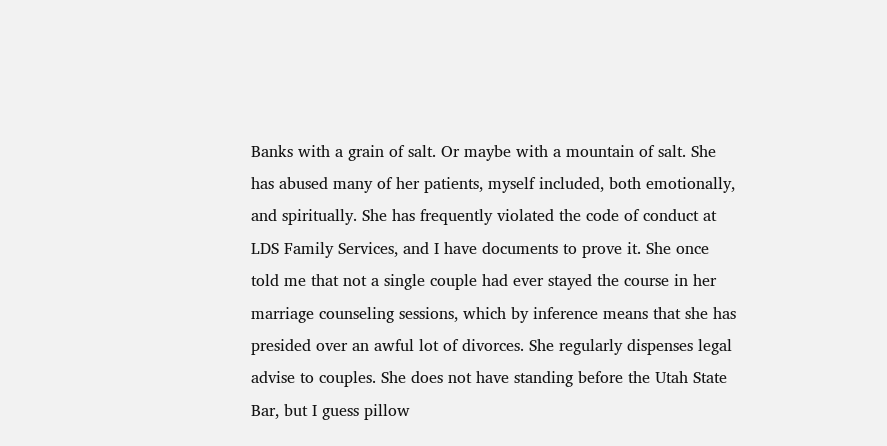Banks with a grain of salt. Or maybe with a mountain of salt. She has abused many of her patients, myself included, both emotionally, and spiritually. She has frequently violated the code of conduct at LDS Family Services, and I have documents to prove it. She once told me that not a single couple had ever stayed the course in her marriage counseling sessions, which by inference means that she has presided over an awful lot of divorces. She regularly dispenses legal advise to couples. She does not have standing before the Utah State Bar, but I guess pillow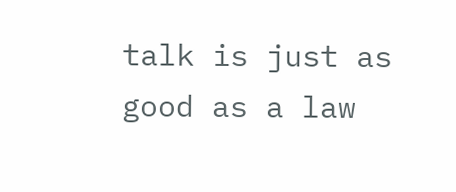talk is just as good as a law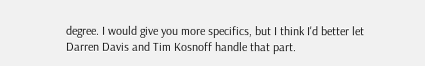degree. I would give you more specifics, but I think I'd better let Darren Davis and Tim Kosnoff handle that part.